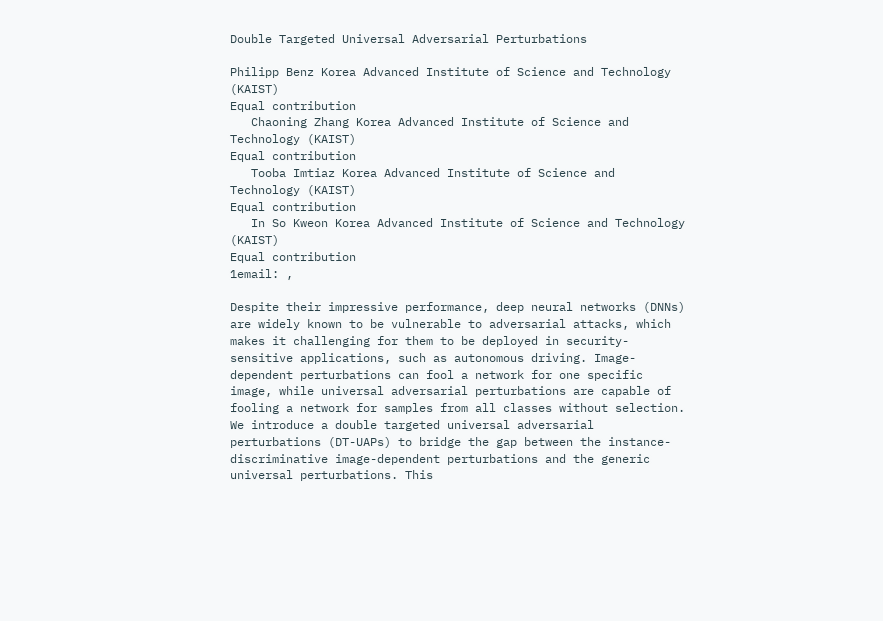Double Targeted Universal Adversarial Perturbations

Philipp Benz Korea Advanced Institute of Science and Technology (KAIST)
Equal contribution
   Chaoning Zhang Korea Advanced Institute of Science and Technology (KAIST)
Equal contribution
   Tooba Imtiaz Korea Advanced Institute of Science and Technology (KAIST)
Equal contribution
   In So Kweon Korea Advanced Institute of Science and Technology (KAIST)
Equal contribution
1email: ,

Despite their impressive performance, deep neural networks (DNNs) are widely known to be vulnerable to adversarial attacks, which makes it challenging for them to be deployed in security-sensitive applications, such as autonomous driving. Image-dependent perturbations can fool a network for one specific image, while universal adversarial perturbations are capable of fooling a network for samples from all classes without selection. We introduce a double targeted universal adversarial perturbations (DT-UAPs) to bridge the gap between the instance-discriminative image-dependent perturbations and the generic universal perturbations. This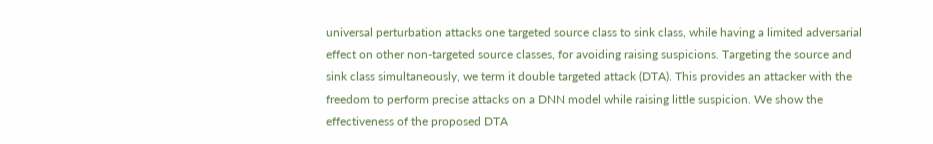universal perturbation attacks one targeted source class to sink class, while having a limited adversarial effect on other non-targeted source classes, for avoiding raising suspicions. Targeting the source and sink class simultaneously, we term it double targeted attack (DTA). This provides an attacker with the freedom to perform precise attacks on a DNN model while raising little suspicion. We show the effectiveness of the proposed DTA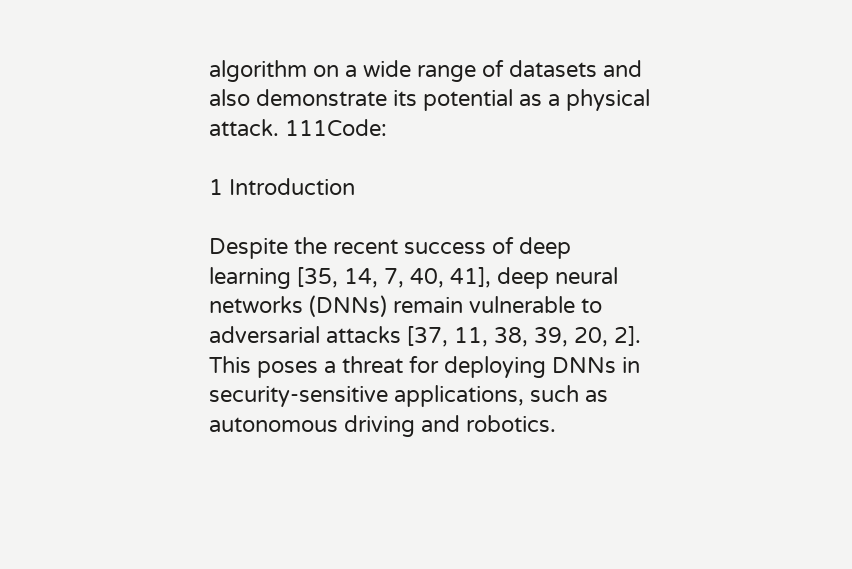algorithm on a wide range of datasets and also demonstrate its potential as a physical attack. 111Code:

1 Introduction

Despite the recent success of deep learning [35, 14, 7, 40, 41], deep neural networks (DNNs) remain vulnerable to adversarial attacks [37, 11, 38, 39, 20, 2]. This poses a threat for deploying DNNs in security-sensitive applications, such as autonomous driving and robotics.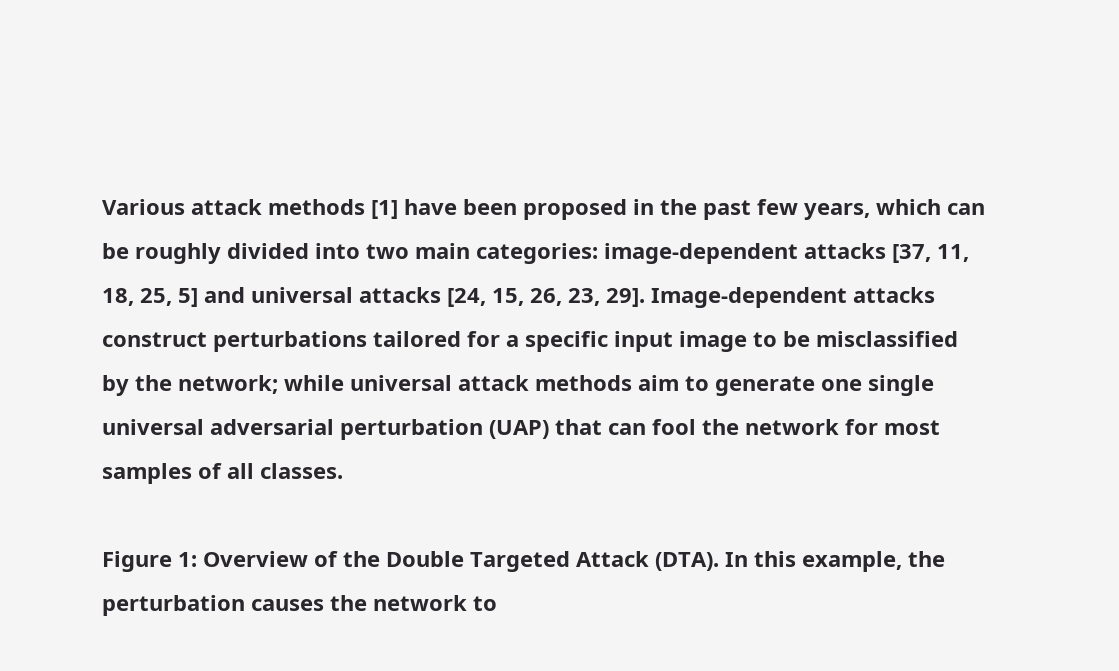Various attack methods [1] have been proposed in the past few years, which can be roughly divided into two main categories: image-dependent attacks [37, 11, 18, 25, 5] and universal attacks [24, 15, 26, 23, 29]. Image-dependent attacks construct perturbations tailored for a specific input image to be misclassified by the network; while universal attack methods aim to generate one single universal adversarial perturbation (UAP) that can fool the network for most samples of all classes.

Figure 1: Overview of the Double Targeted Attack (DTA). In this example, the perturbation causes the network to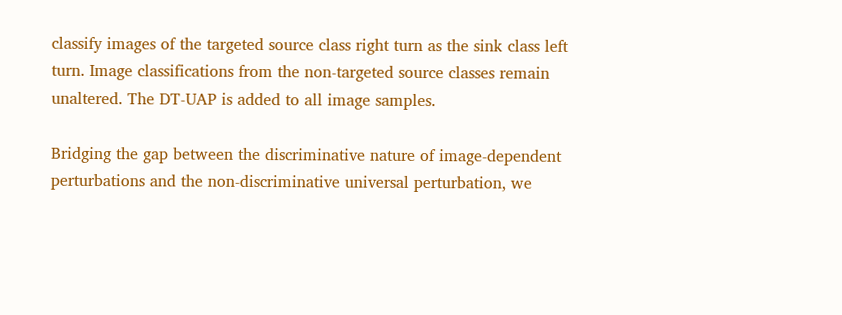classify images of the targeted source class right turn as the sink class left turn. Image classifications from the non-targeted source classes remain unaltered. The DT-UAP is added to all image samples.

Bridging the gap between the discriminative nature of image-dependent perturbations and the non-discriminative universal perturbation, we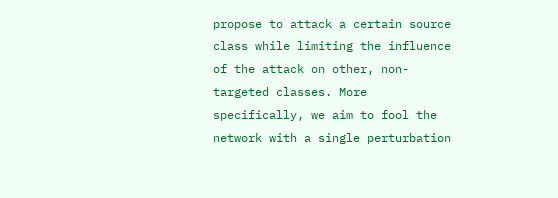propose to attack a certain source class while limiting the influence of the attack on other, non-targeted classes. More specifically, we aim to fool the network with a single perturbation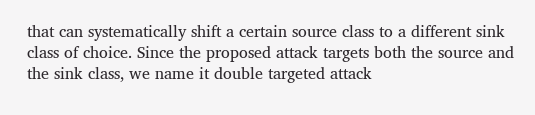that can systematically shift a certain source class to a different sink class of choice. Since the proposed attack targets both the source and the sink class, we name it double targeted attack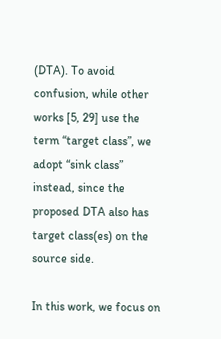(DTA). To avoid confusion, while other works [5, 29] use the term “target class”, we adopt “sink class” instead, since the proposed DTA also has target class(es) on the source side.

In this work, we focus on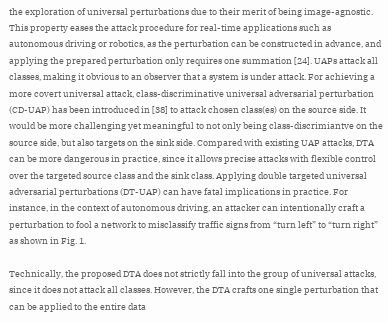the exploration of universal perturbations due to their merit of being image-agnostic. This property eases the attack procedure for real-time applications such as autonomous driving or robotics, as the perturbation can be constructed in advance, and applying the prepared perturbation only requires one summation [24]. UAPs attack all classes, making it obvious to an observer that a system is under attack. For achieving a more covert universal attack, class-discriminative universal adversarial perturbation (CD-UAP) has been introduced in [38] to attack chosen class(es) on the source side. It would be more challenging yet meaningful to not only being class-discrimiantve on the source side, but also targets on the sink side. Compared with existing UAP attacks, DTA can be more dangerous in practice, since it allows precise attacks with flexible control over the targeted source class and the sink class. Applying double targeted universal adversarial perturbations (DT-UAP) can have fatal implications in practice. For instance, in the context of autonomous driving, an attacker can intentionally craft a perturbation to fool a network to misclassify traffic signs from “turn left” to “turn right” as shown in Fig. 1.

Technically, the proposed DTA does not strictly fall into the group of universal attacks, since it does not attack all classes. However, the DTA crafts one single perturbation that can be applied to the entire data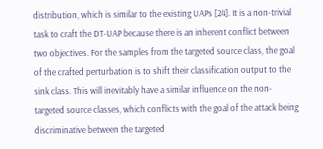distribution, which is similar to the existing UAPs [24]. It is a non-trivial task to craft the DT-UAP because there is an inherent conflict between two objectives. For the samples from the targeted source class, the goal of the crafted perturbation is to shift their classification output to the sink class. This will inevitably have a similar influence on the non-targeted source classes, which conflicts with the goal of the attack being discriminative between the targeted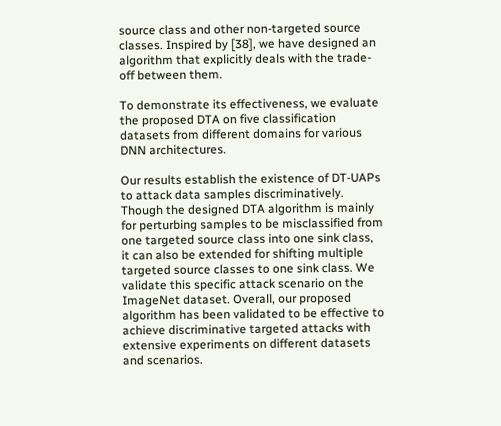source class and other non-targeted source classes. Inspired by [38], we have designed an algorithm that explicitly deals with the trade-off between them.

To demonstrate its effectiveness, we evaluate the proposed DTA on five classification datasets from different domains for various DNN architectures.

Our results establish the existence of DT-UAPs to attack data samples discriminatively. Though the designed DTA algorithm is mainly for perturbing samples to be misclassified from one targeted source class into one sink class, it can also be extended for shifting multiple targeted source classes to one sink class. We validate this specific attack scenario on the ImageNet dataset. Overall, our proposed algorithm has been validated to be effective to achieve discriminative targeted attacks with extensive experiments on different datasets and scenarios.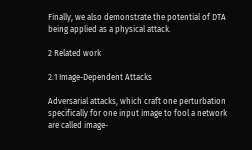Finally, we also demonstrate the potential of DTA being applied as a physical attack.

2 Related work

2.1 Image-Dependent Attacks

Adversarial attacks, which craft one perturbation specifically for one input image to fool a network are called image-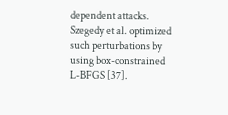dependent attacks. Szegedy et al. optimized such perturbations by using box-constrained L-BFGS [37].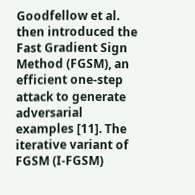Goodfellow et al. then introduced the Fast Gradient Sign Method (FGSM), an efficient one-step attack to generate adversarial examples [11]. The iterative variant of FGSM (I-FGSM)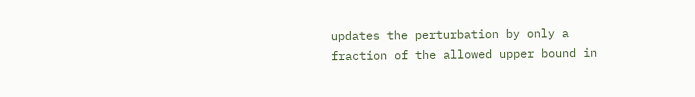updates the perturbation by only a fraction of the allowed upper bound in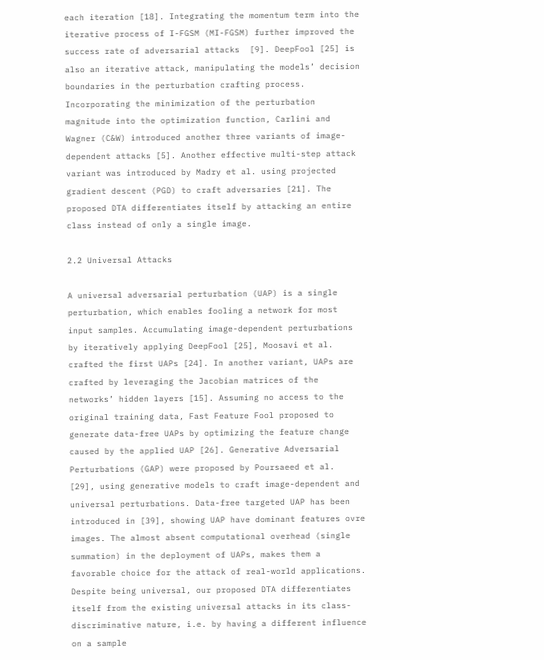each iteration [18]. Integrating the momentum term into the iterative process of I-FGSM (MI-FGSM) further improved the success rate of adversarial attacks  [9]. DeepFool [25] is also an iterative attack, manipulating the models’ decision boundaries in the perturbation crafting process. Incorporating the minimization of the perturbation magnitude into the optimization function, Carlini and Wagner (C&W) introduced another three variants of image-dependent attacks [5]. Another effective multi-step attack variant was introduced by Madry et al. using projected gradient descent (PGD) to craft adversaries [21]. The proposed DTA differentiates itself by attacking an entire class instead of only a single image.

2.2 Universal Attacks

A universal adversarial perturbation (UAP) is a single perturbation, which enables fooling a network for most input samples. Accumulating image-dependent perturbations by iteratively applying DeepFool [25], Moosavi et al. crafted the first UAPs [24]. In another variant, UAPs are crafted by leveraging the Jacobian matrices of the networks’ hidden layers [15]. Assuming no access to the original training data, Fast Feature Fool proposed to generate data-free UAPs by optimizing the feature change caused by the applied UAP [26]. Generative Adversarial Perturbations (GAP) were proposed by Poursaeed et al.  [29], using generative models to craft image-dependent and universal perturbations. Data-free targeted UAP has been introduced in [39], showing UAP have dominant features ovre images. The almost absent computational overhead (single summation) in the deployment of UAPs, makes them a favorable choice for the attack of real-world applications. Despite being universal, our proposed DTA differentiates itself from the existing universal attacks in its class-discriminative nature, i.e. by having a different influence on a sample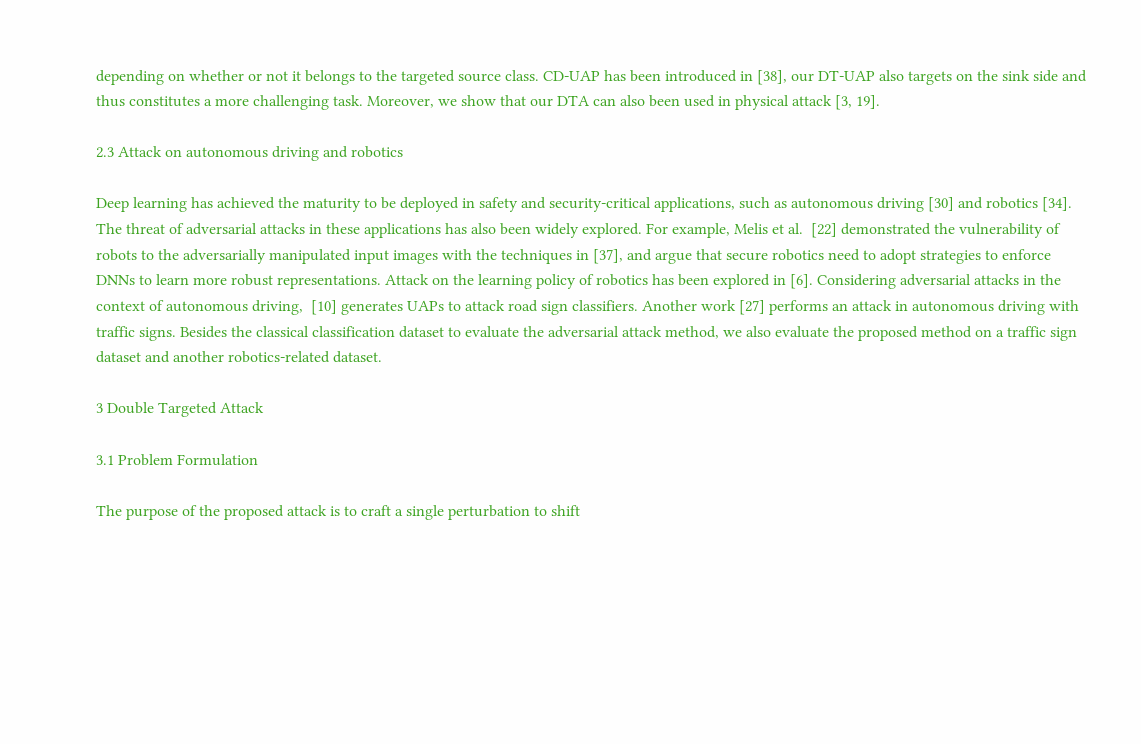depending on whether or not it belongs to the targeted source class. CD-UAP has been introduced in [38], our DT-UAP also targets on the sink side and thus constitutes a more challenging task. Moreover, we show that our DTA can also been used in physical attack [3, 19].

2.3 Attack on autonomous driving and robotics

Deep learning has achieved the maturity to be deployed in safety and security-critical applications, such as autonomous driving [30] and robotics [34]. The threat of adversarial attacks in these applications has also been widely explored. For example, Melis et al.  [22] demonstrated the vulnerability of robots to the adversarially manipulated input images with the techniques in [37], and argue that secure robotics need to adopt strategies to enforce DNNs to learn more robust representations. Attack on the learning policy of robotics has been explored in [6]. Considering adversarial attacks in the context of autonomous driving,  [10] generates UAPs to attack road sign classifiers. Another work [27] performs an attack in autonomous driving with traffic signs. Besides the classical classification dataset to evaluate the adversarial attack method, we also evaluate the proposed method on a traffic sign dataset and another robotics-related dataset.

3 Double Targeted Attack

3.1 Problem Formulation

The purpose of the proposed attack is to craft a single perturbation to shift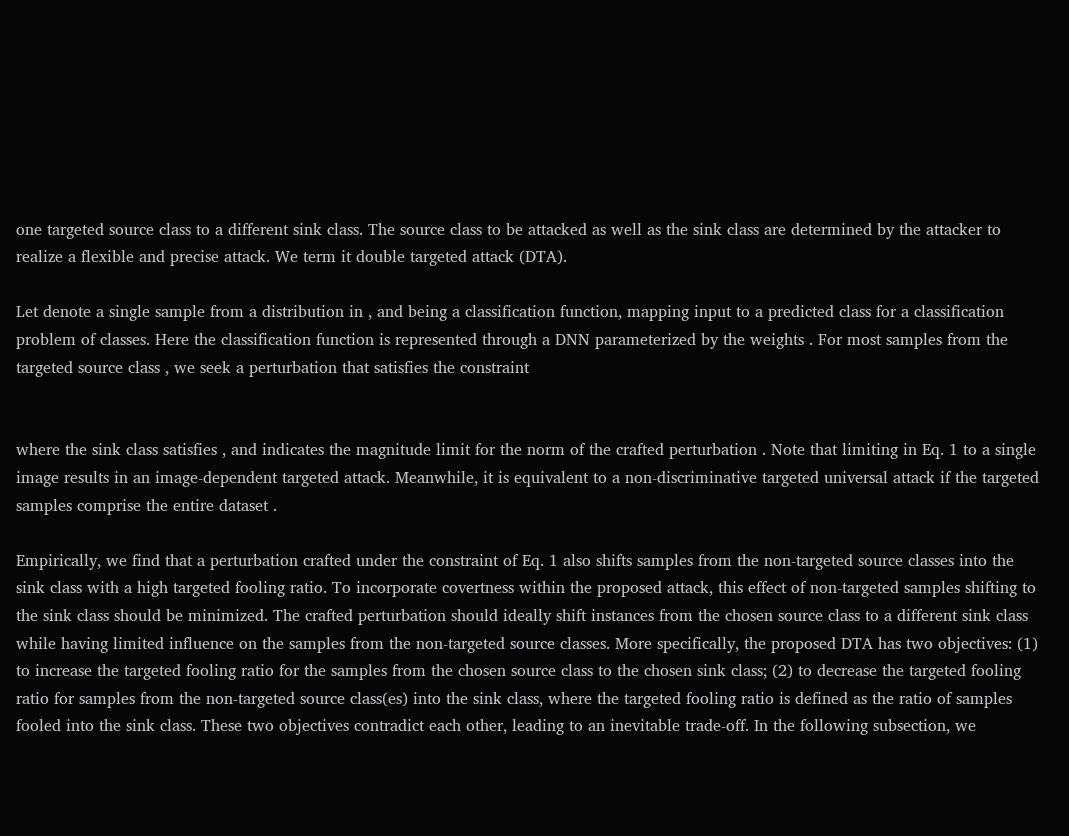one targeted source class to a different sink class. The source class to be attacked as well as the sink class are determined by the attacker to realize a flexible and precise attack. We term it double targeted attack (DTA).

Let denote a single sample from a distribution in , and being a classification function, mapping input to a predicted class for a classification problem of classes. Here the classification function is represented through a DNN parameterized by the weights . For most samples from the targeted source class , we seek a perturbation that satisfies the constraint


where the sink class satisfies , and indicates the magnitude limit for the norm of the crafted perturbation . Note that limiting in Eq. 1 to a single image results in an image-dependent targeted attack. Meanwhile, it is equivalent to a non-discriminative targeted universal attack if the targeted samples comprise the entire dataset .

Empirically, we find that a perturbation crafted under the constraint of Eq. 1 also shifts samples from the non-targeted source classes into the sink class with a high targeted fooling ratio. To incorporate covertness within the proposed attack, this effect of non-targeted samples shifting to the sink class should be minimized. The crafted perturbation should ideally shift instances from the chosen source class to a different sink class while having limited influence on the samples from the non-targeted source classes. More specifically, the proposed DTA has two objectives: (1) to increase the targeted fooling ratio for the samples from the chosen source class to the chosen sink class; (2) to decrease the targeted fooling ratio for samples from the non-targeted source class(es) into the sink class, where the targeted fooling ratio is defined as the ratio of samples fooled into the sink class. These two objectives contradict each other, leading to an inevitable trade-off. In the following subsection, we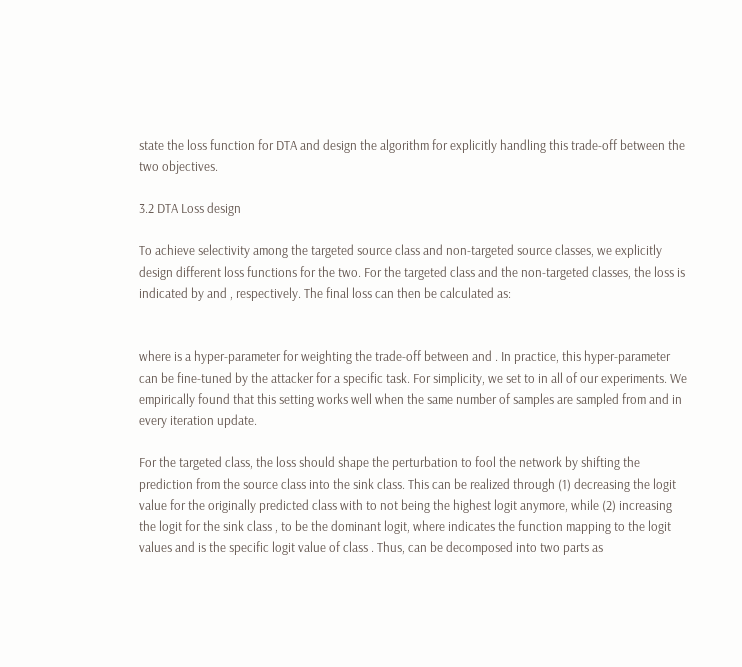state the loss function for DTA and design the algorithm for explicitly handling this trade-off between the two objectives.

3.2 DTA Loss design

To achieve selectivity among the targeted source class and non-targeted source classes, we explicitly design different loss functions for the two. For the targeted class and the non-targeted classes, the loss is indicated by and , respectively. The final loss can then be calculated as:


where is a hyper-parameter for weighting the trade-off between and . In practice, this hyper-parameter can be fine-tuned by the attacker for a specific task. For simplicity, we set to in all of our experiments. We empirically found that this setting works well when the same number of samples are sampled from and in every iteration update.

For the targeted class, the loss should shape the perturbation to fool the network by shifting the prediction from the source class into the sink class. This can be realized through (1) decreasing the logit value for the originally predicted class with to not being the highest logit anymore, while (2) increasing the logit for the sink class , to be the dominant logit, where indicates the function mapping to the logit values and is the specific logit value of class . Thus, can be decomposed into two parts as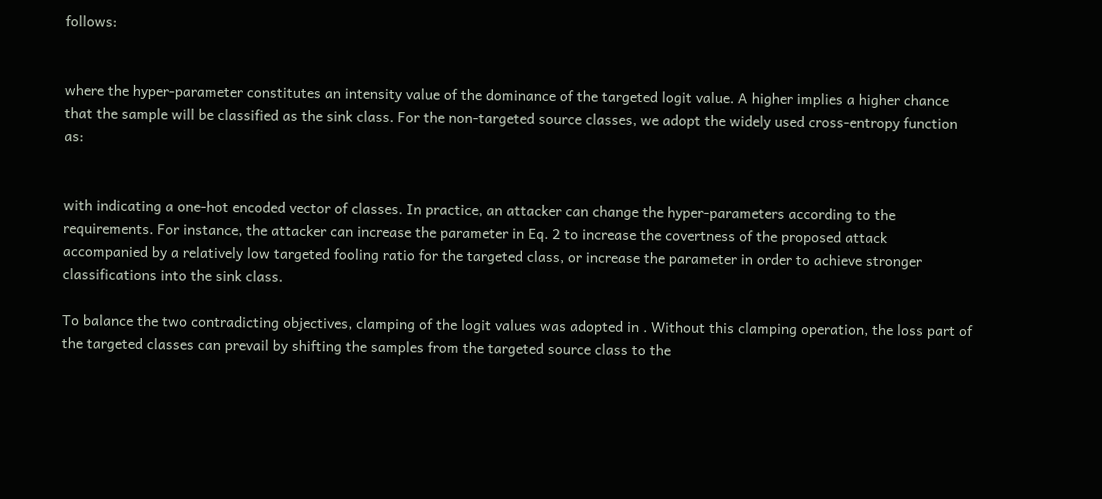follows:


where the hyper-parameter constitutes an intensity value of the dominance of the targeted logit value. A higher implies a higher chance that the sample will be classified as the sink class. For the non-targeted source classes, we adopt the widely used cross-entropy function as:


with indicating a one-hot encoded vector of classes. In practice, an attacker can change the hyper-parameters according to the requirements. For instance, the attacker can increase the parameter in Eq. 2 to increase the covertness of the proposed attack accompanied by a relatively low targeted fooling ratio for the targeted class, or increase the parameter in order to achieve stronger classifications into the sink class.

To balance the two contradicting objectives, clamping of the logit values was adopted in . Without this clamping operation, the loss part of the targeted classes can prevail by shifting the samples from the targeted source class to the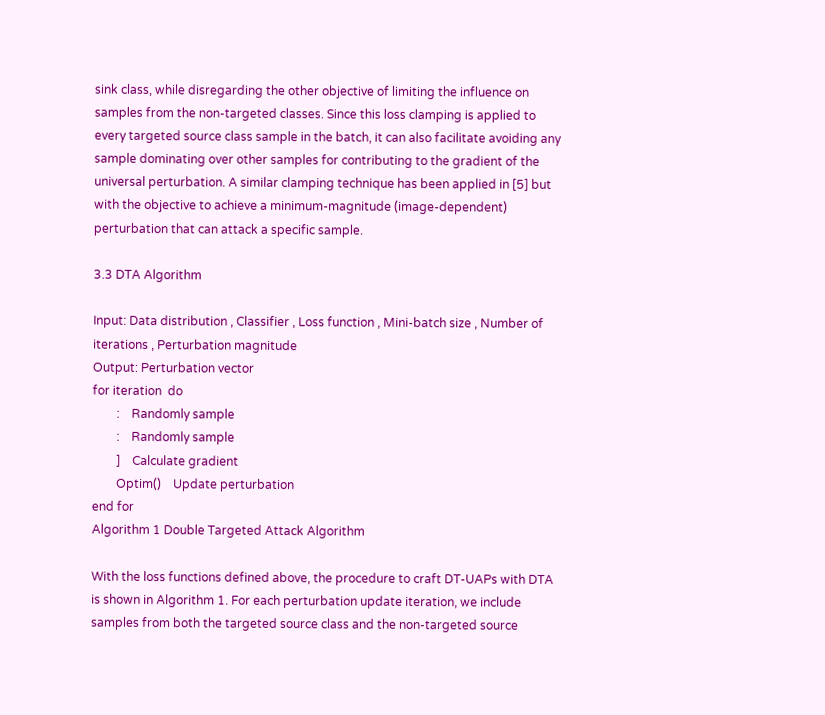sink class, while disregarding the other objective of limiting the influence on samples from the non-targeted classes. Since this loss clamping is applied to every targeted source class sample in the batch, it can also facilitate avoiding any sample dominating over other samples for contributing to the gradient of the universal perturbation. A similar clamping technique has been applied in [5] but with the objective to achieve a minimum-magnitude (image-dependent) perturbation that can attack a specific sample.

3.3 DTA Algorithm

Input: Data distribution , Classifier , Loss function , Mini-batch size , Number of iterations , Perturbation magnitude
Output: Perturbation vector
for iteration  do
        :    Randomly sample
        :    Randomly sample
        ]    Calculate gradient
        Optim()    Update perturbation
end for
Algorithm 1 Double Targeted Attack Algorithm

With the loss functions defined above, the procedure to craft DT-UAPs with DTA is shown in Algorithm 1. For each perturbation update iteration, we include samples from both the targeted source class and the non-targeted source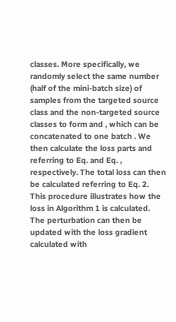classes. More specifically, we randomly select the same number (half of the mini-batch size) of samples from the targeted source class and the non-targeted source classes to form and , which can be concatenated to one batch . We then calculate the loss parts and referring to Eq. and Eq. , respectively. The total loss can then be calculated referring to Eq. 2. This procedure illustrates how the loss in Algorithm 1 is calculated. The perturbation can then be updated with the loss gradient calculated with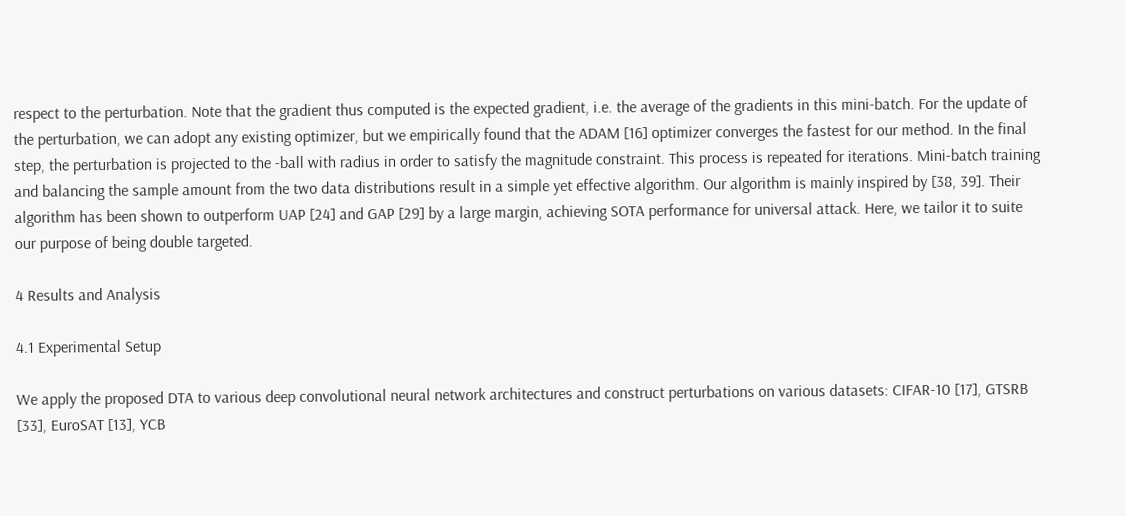respect to the perturbation. Note that the gradient thus computed is the expected gradient, i.e. the average of the gradients in this mini-batch. For the update of the perturbation, we can adopt any existing optimizer, but we empirically found that the ADAM [16] optimizer converges the fastest for our method. In the final step, the perturbation is projected to the -ball with radius in order to satisfy the magnitude constraint. This process is repeated for iterations. Mini-batch training and balancing the sample amount from the two data distributions result in a simple yet effective algorithm. Our algorithm is mainly inspired by [38, 39]. Their algorithm has been shown to outperform UAP [24] and GAP [29] by a large margin, achieving SOTA performance for universal attack. Here, we tailor it to suite our purpose of being double targeted.

4 Results and Analysis

4.1 Experimental Setup

We apply the proposed DTA to various deep convolutional neural network architectures and construct perturbations on various datasets: CIFAR-10 [17], GTSRB [33], EuroSAT [13], YCB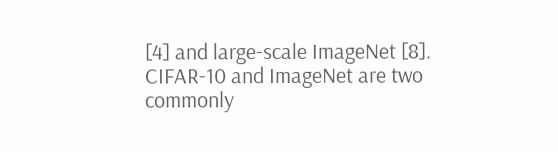[4] and large-scale ImageNet [8]. CIFAR-10 and ImageNet are two commonly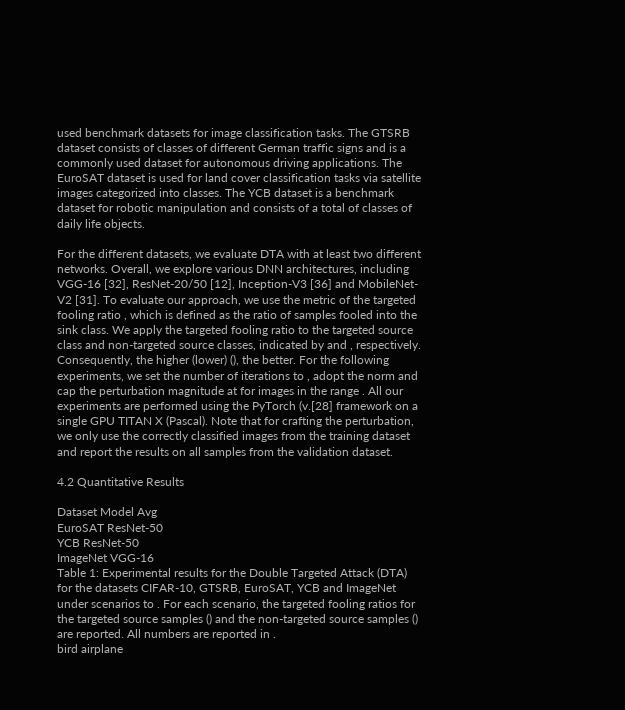used benchmark datasets for image classification tasks. The GTSRB dataset consists of classes of different German traffic signs and is a commonly used dataset for autonomous driving applications. The EuroSAT dataset is used for land cover classification tasks via satellite images categorized into classes. The YCB dataset is a benchmark dataset for robotic manipulation and consists of a total of classes of daily life objects.

For the different datasets, we evaluate DTA with at least two different networks. Overall, we explore various DNN architectures, including VGG-16 [32], ResNet-20/50 [12], Inception-V3 [36] and MobileNet-V2 [31]. To evaluate our approach, we use the metric of the targeted fooling ratio , which is defined as the ratio of samples fooled into the sink class. We apply the targeted fooling ratio to the targeted source class and non-targeted source classes, indicated by and , respectively. Consequently, the higher (lower) (), the better. For the following experiments, we set the number of iterations to , adopt the norm and cap the perturbation magnitude at for images in the range . All our experiments are performed using the PyTorch (v.[28] framework on a single GPU TITAN X (Pascal). Note that for crafting the perturbation, we only use the correctly classified images from the training dataset and report the results on all samples from the validation dataset.

4.2 Quantitative Results

Dataset Model Avg
EuroSAT ResNet-50
YCB ResNet-50
ImageNet VGG-16
Table 1: Experimental results for the Double Targeted Attack (DTA) for the datasets CIFAR-10, GTSRB, EuroSAT, YCB and ImageNet under scenarios to . For each scenario, the targeted fooling ratios for the targeted source samples () and the non-targeted source samples () are reported. All numbers are reported in .
bird airplane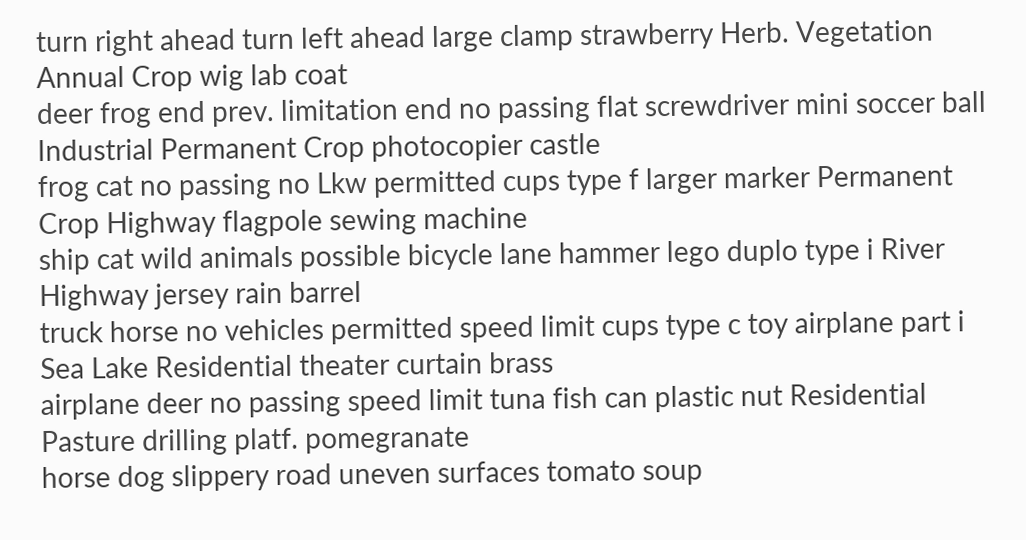turn right ahead turn left ahead large clamp strawberry Herb. Vegetation Annual Crop wig lab coat
deer frog end prev. limitation end no passing flat screwdriver mini soccer ball Industrial Permanent Crop photocopier castle
frog cat no passing no Lkw permitted cups type f larger marker Permanent Crop Highway flagpole sewing machine
ship cat wild animals possible bicycle lane hammer lego duplo type i River Highway jersey rain barrel
truck horse no vehicles permitted speed limit cups type c toy airplane part i Sea Lake Residential theater curtain brass
airplane deer no passing speed limit tuna fish can plastic nut Residential Pasture drilling platf. pomegranate
horse dog slippery road uneven surfaces tomato soup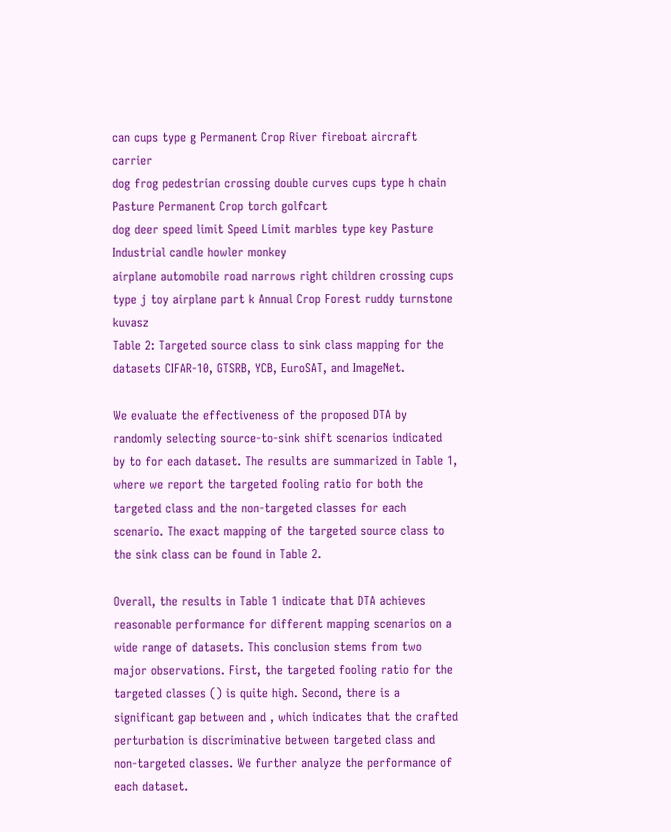can cups type g Permanent Crop River fireboat aircraft carrier
dog frog pedestrian crossing double curves cups type h chain Pasture Permanent Crop torch golfcart
dog deer speed limit Speed Limit marbles type key Pasture Industrial candle howler monkey
airplane automobile road narrows right children crossing cups type j toy airplane part k Annual Crop Forest ruddy turnstone kuvasz
Table 2: Targeted source class to sink class mapping for the datasets CIFAR-10, GTSRB, YCB, EuroSAT, and ImageNet.

We evaluate the effectiveness of the proposed DTA by randomly selecting source-to-sink shift scenarios indicated by to for each dataset. The results are summarized in Table 1, where we report the targeted fooling ratio for both the targeted class and the non-targeted classes for each scenario. The exact mapping of the targeted source class to the sink class can be found in Table 2.

Overall, the results in Table 1 indicate that DTA achieves reasonable performance for different mapping scenarios on a wide range of datasets. This conclusion stems from two major observations. First, the targeted fooling ratio for the targeted classes () is quite high. Second, there is a significant gap between and , which indicates that the crafted perturbation is discriminative between targeted class and non-targeted classes. We further analyze the performance of each dataset.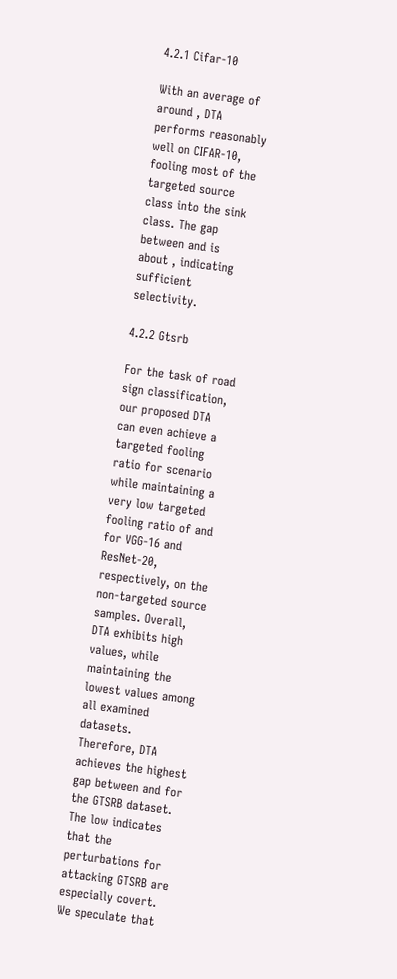4.2.1 Cifar-10

With an average of around , DTA performs reasonably well on CIFAR-10, fooling most of the targeted source class into the sink class. The gap between and is about , indicating sufficient selectivity.

4.2.2 Gtsrb

For the task of road sign classification, our proposed DTA can even achieve a targeted fooling ratio for scenario while maintaining a very low targeted fooling ratio of and for VGG-16 and ResNet-20, respectively, on the non-targeted source samples. Overall, DTA exhibits high values, while maintaining the lowest values among all examined datasets. Therefore, DTA achieves the highest gap between and for the GTSRB dataset. The low indicates that the perturbations for attacking GTSRB are especially covert. We speculate that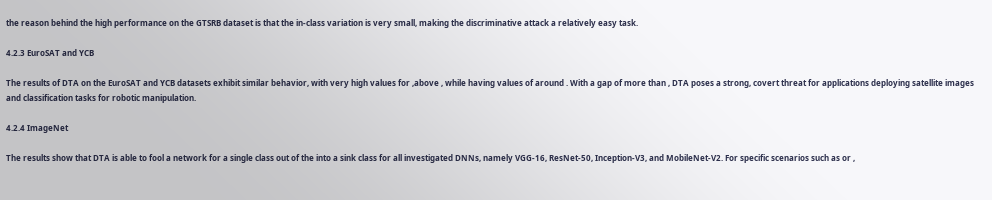the reason behind the high performance on the GTSRB dataset is that the in-class variation is very small, making the discriminative attack a relatively easy task.

4.2.3 EuroSAT and YCB

The results of DTA on the EuroSAT and YCB datasets exhibit similar behavior, with very high values for ,above , while having values of around . With a gap of more than , DTA poses a strong, covert threat for applications deploying satellite images and classification tasks for robotic manipulation.

4.2.4 ImageNet

The results show that DTA is able to fool a network for a single class out of the into a sink class for all investigated DNNs, namely VGG-16, ResNet-50, Inception-V3, and MobileNet-V2. For specific scenarios such as or ,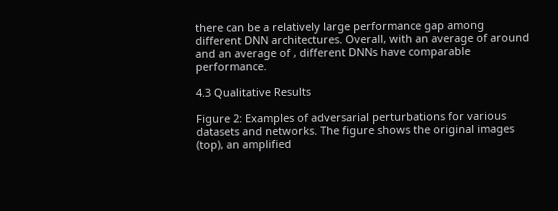there can be a relatively large performance gap among different DNN architectures. Overall, with an average of around and an average of , different DNNs have comparable performance.

4.3 Qualitative Results

Figure 2: Examples of adversarial perturbations for various datasets and networks. The figure shows the original images (top), an amplified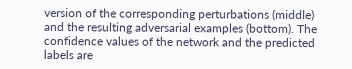version of the corresponding perturbations (middle) and the resulting adversarial examples (bottom). The confidence values of the network and the predicted labels are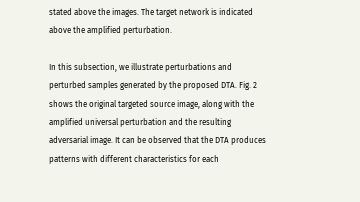stated above the images. The target network is indicated above the amplified perturbation.

In this subsection, we illustrate perturbations and perturbed samples generated by the proposed DTA. Fig. 2 shows the original targeted source image, along with the amplified universal perturbation and the resulting adversarial image. It can be observed that the DTA produces patterns with different characteristics for each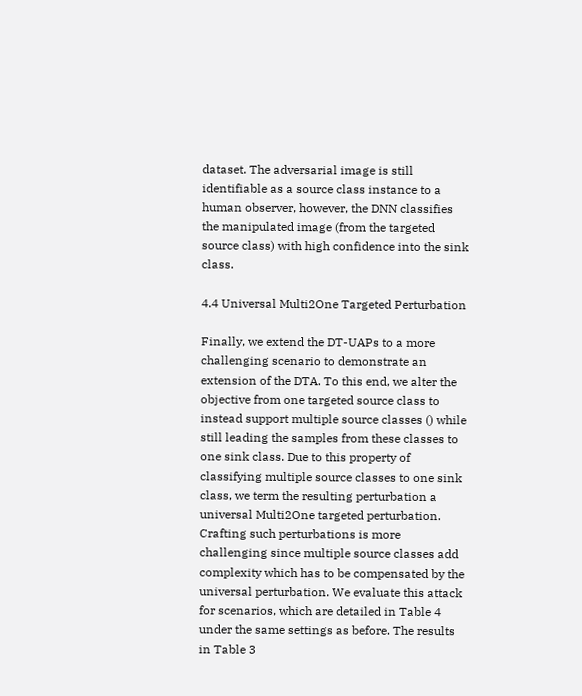dataset. The adversarial image is still identifiable as a source class instance to a human observer, however, the DNN classifies the manipulated image (from the targeted source class) with high confidence into the sink class.

4.4 Universal Multi2One Targeted Perturbation

Finally, we extend the DT-UAPs to a more challenging scenario to demonstrate an extension of the DTA. To this end, we alter the objective from one targeted source class to instead support multiple source classes () while still leading the samples from these classes to one sink class. Due to this property of classifying multiple source classes to one sink class, we term the resulting perturbation a universal Multi2One targeted perturbation. Crafting such perturbations is more challenging since multiple source classes add complexity which has to be compensated by the universal perturbation. We evaluate this attack for scenarios, which are detailed in Table 4 under the same settings as before. The results in Table 3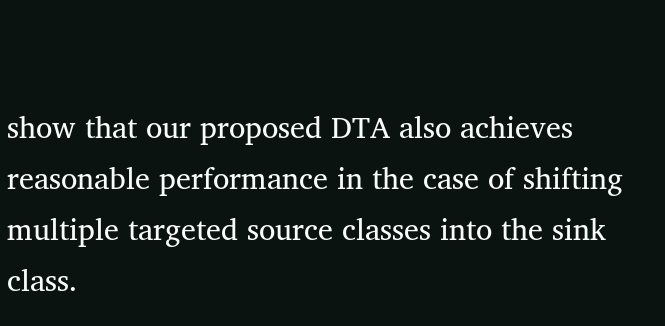show that our proposed DTA also achieves reasonable performance in the case of shifting multiple targeted source classes into the sink class.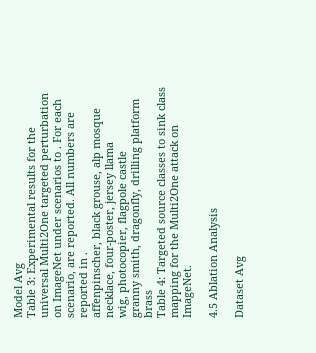Model Avg
Table 3: Experimental results for the universal Multi2One targeted perturbation on ImageNet under scenarios to . For each scenario, are reported. All numbers are reported in .
affenpinscher, black grouse, alp mosque
necklace, four-poster, jersey llama
wig, photocopier, flagpole castle
granny smith, dragonfly, drilling platform brass
Table 4: Targeted source classes to sink class mapping for the Multi2One attack on ImageNet.

4.5 Ablation Analysis

Dataset Avg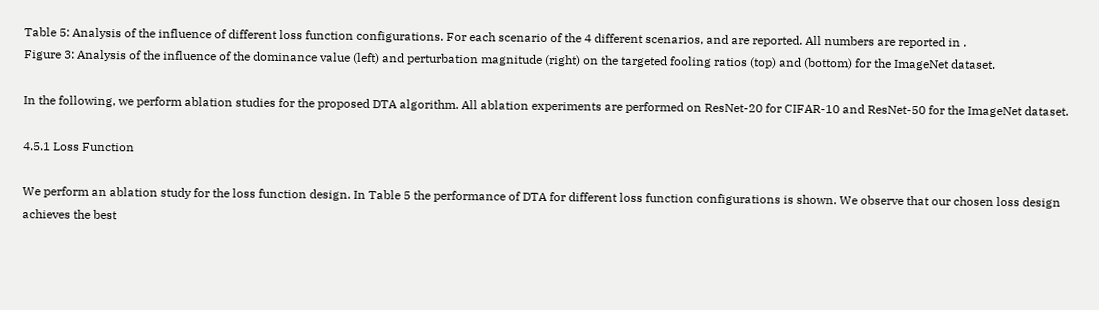Table 5: Analysis of the influence of different loss function configurations. For each scenario of the 4 different scenarios, and are reported. All numbers are reported in .
Figure 3: Analysis of the influence of the dominance value (left) and perturbation magnitude (right) on the targeted fooling ratios (top) and (bottom) for the ImageNet dataset.

In the following, we perform ablation studies for the proposed DTA algorithm. All ablation experiments are performed on ResNet-20 for CIFAR-10 and ResNet-50 for the ImageNet dataset.

4.5.1 Loss Function

We perform an ablation study for the loss function design. In Table 5 the performance of DTA for different loss function configurations is shown. We observe that our chosen loss design achieves the best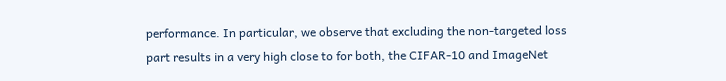performance. In particular, we observe that excluding the non-targeted loss part results in a very high close to for both, the CIFAR-10 and ImageNet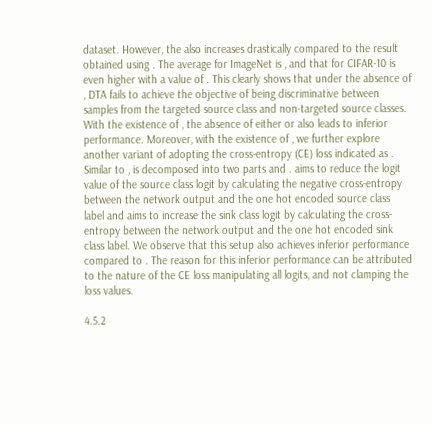dataset. However, the also increases drastically compared to the result obtained using . The average for ImageNet is , and that for CIFAR-10 is even higher with a value of . This clearly shows that under the absence of , DTA fails to achieve the objective of being discriminative between samples from the targeted source class and non-targeted source classes. With the existence of , the absence of either or also leads to inferior performance. Moreover, with the existence of , we further explore another variant of adopting the cross-entropy (CE) loss indicated as . Similar to , is decomposed into two parts and . aims to reduce the logit value of the source class logit by calculating the negative cross-entropy between the network output and the one hot encoded source class label and aims to increase the sink class logit by calculating the cross-entropy between the network output and the one hot encoded sink class label. We observe that this setup also achieves inferior performance compared to . The reason for this inferior performance can be attributed to the nature of the CE loss manipulating all logits, and not clamping the loss values.

4.5.2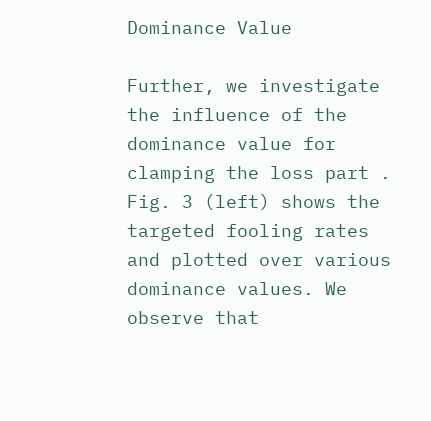Dominance Value

Further, we investigate the influence of the dominance value for clamping the loss part . Fig. 3 (left) shows the targeted fooling rates and plotted over various dominance values. We observe that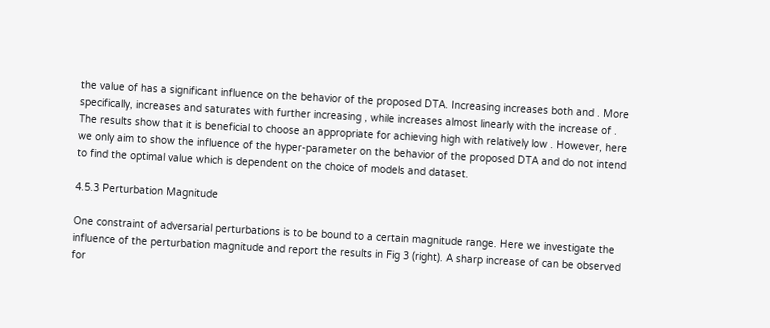the value of has a significant influence on the behavior of the proposed DTA. Increasing increases both and . More specifically, increases and saturates with further increasing , while increases almost linearly with the increase of . The results show that it is beneficial to choose an appropriate for achieving high with relatively low . However, here we only aim to show the influence of the hyper-parameter on the behavior of the proposed DTA and do not intend to find the optimal value which is dependent on the choice of models and dataset.

4.5.3 Perturbation Magnitude

One constraint of adversarial perturbations is to be bound to a certain magnitude range. Here we investigate the influence of the perturbation magnitude and report the results in Fig 3 (right). A sharp increase of can be observed for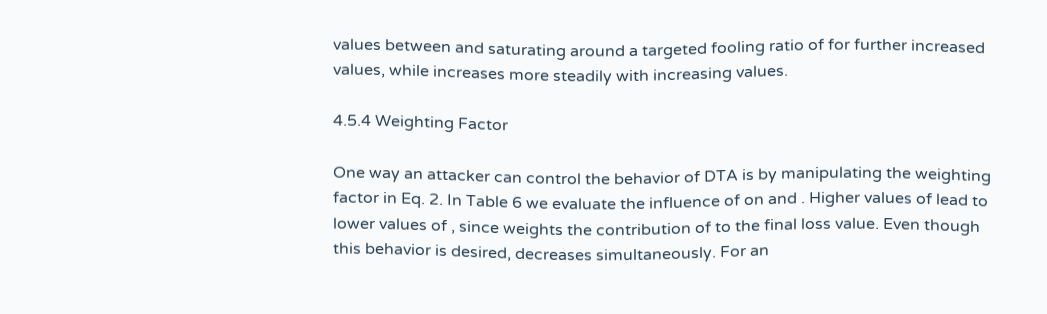values between and saturating around a targeted fooling ratio of for further increased values, while increases more steadily with increasing values.

4.5.4 Weighting Factor

One way an attacker can control the behavior of DTA is by manipulating the weighting factor in Eq. 2. In Table 6 we evaluate the influence of on and . Higher values of lead to lower values of , since weights the contribution of to the final loss value. Even though this behavior is desired, decreases simultaneously. For an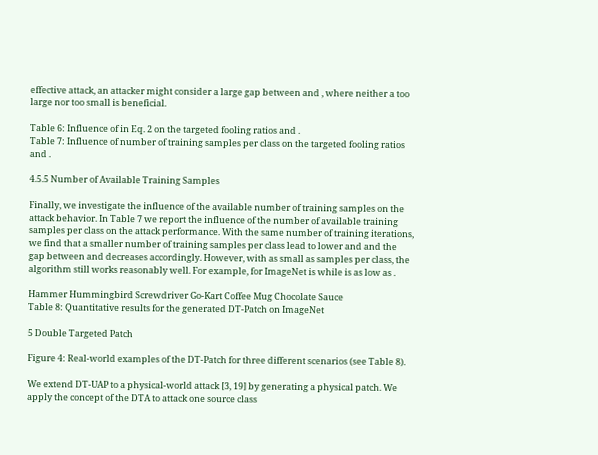effective attack, an attacker might consider a large gap between and , where neither a too large nor too small is beneficial.

Table 6: Influence of in Eq. 2 on the targeted fooling ratios and .
Table 7: Influence of number of training samples per class on the targeted fooling ratios and .

4.5.5 Number of Available Training Samples

Finally, we investigate the influence of the available number of training samples on the attack behavior. In Table 7 we report the influence of the number of available training samples per class on the attack performance. With the same number of training iterations, we find that a smaller number of training samples per class lead to lower and and the gap between and decreases accordingly. However, with as small as samples per class, the algorithm still works reasonably well. For example, for ImageNet is while is as low as .

Hammer Hummingbird Screwdriver Go-Kart Coffee Mug Chocolate Sauce
Table 8: Quantitative results for the generated DT-Patch on ImageNet

5 Double Targeted Patch

Figure 4: Real-world examples of the DT-Patch for three different scenarios (see Table 8).

We extend DT-UAP to a physical-world attack [3, 19] by generating a physical patch. We apply the concept of the DTA to attack one source class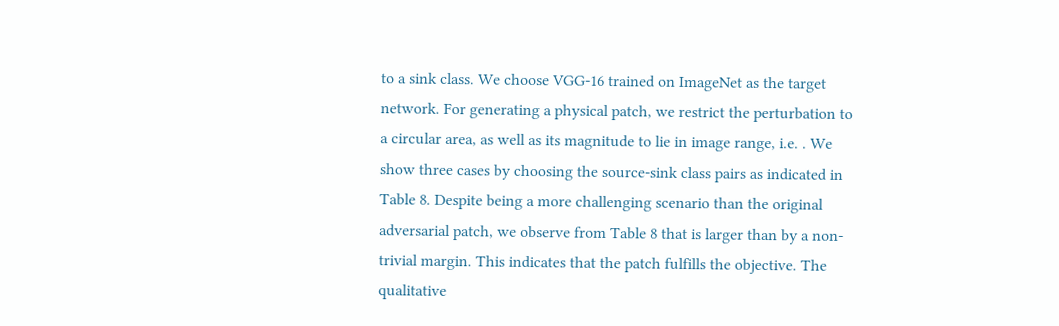to a sink class. We choose VGG-16 trained on ImageNet as the target network. For generating a physical patch, we restrict the perturbation to a circular area, as well as its magnitude to lie in image range, i.e. . We show three cases by choosing the source-sink class pairs as indicated in Table 8. Despite being a more challenging scenario than the original adversarial patch, we observe from Table 8 that is larger than by a non-trivial margin. This indicates that the patch fulfills the objective. The qualitative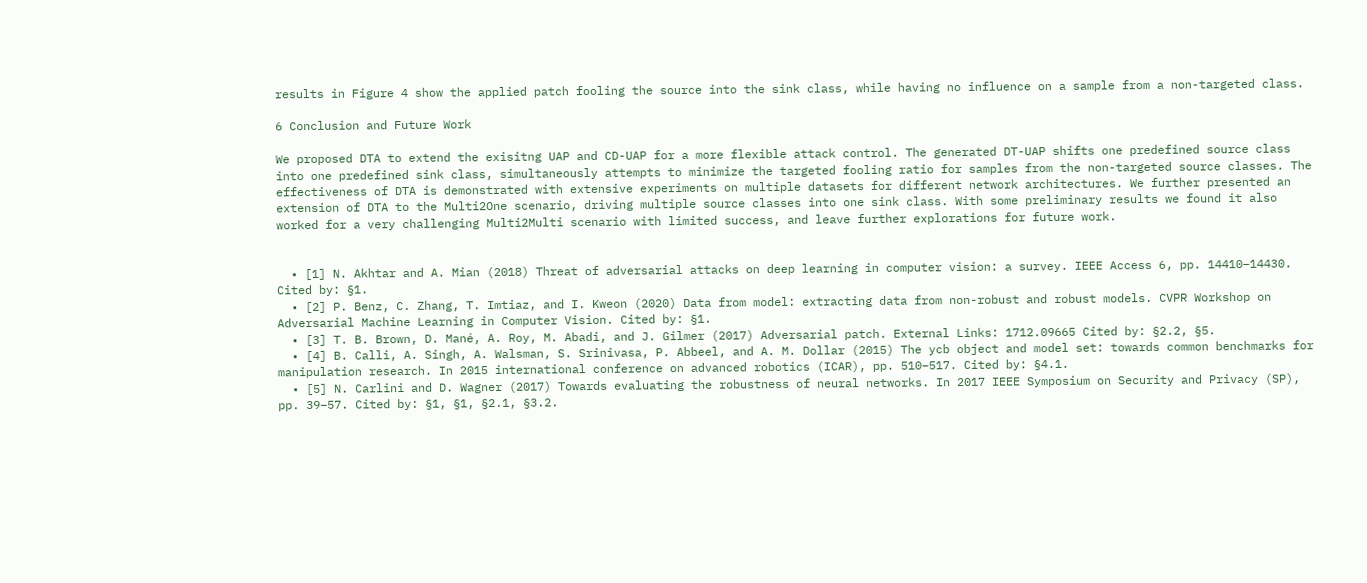results in Figure 4 show the applied patch fooling the source into the sink class, while having no influence on a sample from a non-targeted class.

6 Conclusion and Future Work

We proposed DTA to extend the exisitng UAP and CD-UAP for a more flexible attack control. The generated DT-UAP shifts one predefined source class into one predefined sink class, simultaneously attempts to minimize the targeted fooling ratio for samples from the non-targeted source classes. The effectiveness of DTA is demonstrated with extensive experiments on multiple datasets for different network architectures. We further presented an extension of DTA to the Multi2One scenario, driving multiple source classes into one sink class. With some preliminary results we found it also worked for a very challenging Multi2Multi scenario with limited success, and leave further explorations for future work.


  • [1] N. Akhtar and A. Mian (2018) Threat of adversarial attacks on deep learning in computer vision: a survey. IEEE Access 6, pp. 14410–14430. Cited by: §1.
  • [2] P. Benz, C. Zhang, T. Imtiaz, and I. Kweon (2020) Data from model: extracting data from non-robust and robust models. CVPR Workshop on Adversarial Machine Learning in Computer Vision. Cited by: §1.
  • [3] T. B. Brown, D. Mané, A. Roy, M. Abadi, and J. Gilmer (2017) Adversarial patch. External Links: 1712.09665 Cited by: §2.2, §5.
  • [4] B. Calli, A. Singh, A. Walsman, S. Srinivasa, P. Abbeel, and A. M. Dollar (2015) The ycb object and model set: towards common benchmarks for manipulation research. In 2015 international conference on advanced robotics (ICAR), pp. 510–517. Cited by: §4.1.
  • [5] N. Carlini and D. Wagner (2017) Towards evaluating the robustness of neural networks. In 2017 IEEE Symposium on Security and Privacy (SP), pp. 39–57. Cited by: §1, §1, §2.1, §3.2.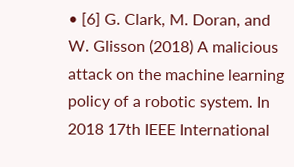• [6] G. Clark, M. Doran, and W. Glisson (2018) A malicious attack on the machine learning policy of a robotic system. In 2018 17th IEEE International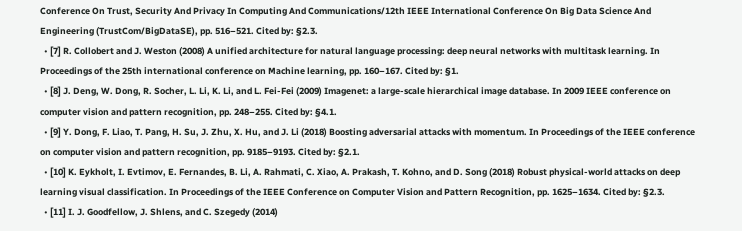Conference On Trust, Security And Privacy In Computing And Communications/12th IEEE International Conference On Big Data Science And Engineering (TrustCom/BigDataSE), pp. 516–521. Cited by: §2.3.
  • [7] R. Collobert and J. Weston (2008) A unified architecture for natural language processing: deep neural networks with multitask learning. In Proceedings of the 25th international conference on Machine learning, pp. 160–167. Cited by: §1.
  • [8] J. Deng, W. Dong, R. Socher, L. Li, K. Li, and L. Fei-Fei (2009) Imagenet: a large-scale hierarchical image database. In 2009 IEEE conference on computer vision and pattern recognition, pp. 248–255. Cited by: §4.1.
  • [9] Y. Dong, F. Liao, T. Pang, H. Su, J. Zhu, X. Hu, and J. Li (2018) Boosting adversarial attacks with momentum. In Proceedings of the IEEE conference on computer vision and pattern recognition, pp. 9185–9193. Cited by: §2.1.
  • [10] K. Eykholt, I. Evtimov, E. Fernandes, B. Li, A. Rahmati, C. Xiao, A. Prakash, T. Kohno, and D. Song (2018) Robust physical-world attacks on deep learning visual classification. In Proceedings of the IEEE Conference on Computer Vision and Pattern Recognition, pp. 1625–1634. Cited by: §2.3.
  • [11] I. J. Goodfellow, J. Shlens, and C. Szegedy (2014)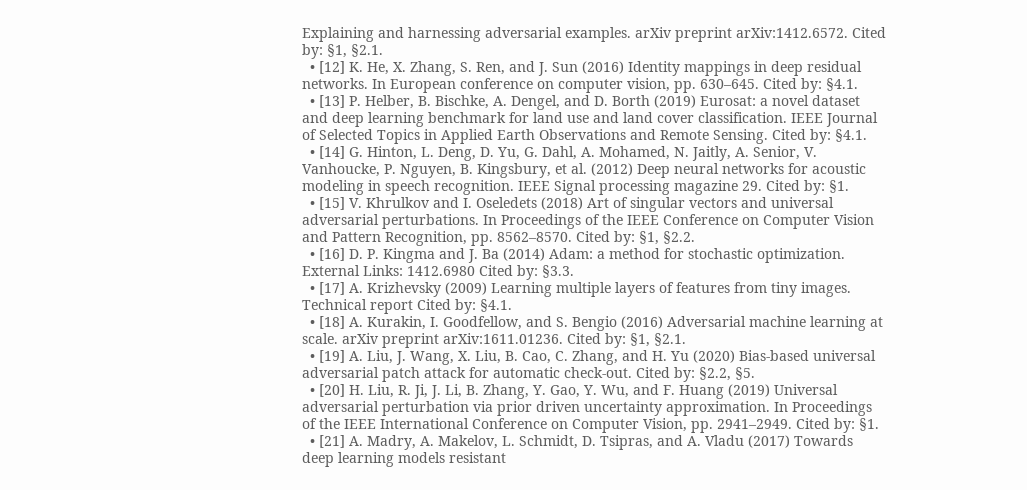Explaining and harnessing adversarial examples. arXiv preprint arXiv:1412.6572. Cited by: §1, §2.1.
  • [12] K. He, X. Zhang, S. Ren, and J. Sun (2016) Identity mappings in deep residual networks. In European conference on computer vision, pp. 630–645. Cited by: §4.1.
  • [13] P. Helber, B. Bischke, A. Dengel, and D. Borth (2019) Eurosat: a novel dataset and deep learning benchmark for land use and land cover classification. IEEE Journal of Selected Topics in Applied Earth Observations and Remote Sensing. Cited by: §4.1.
  • [14] G. Hinton, L. Deng, D. Yu, G. Dahl, A. Mohamed, N. Jaitly, A. Senior, V. Vanhoucke, P. Nguyen, B. Kingsbury, et al. (2012) Deep neural networks for acoustic modeling in speech recognition. IEEE Signal processing magazine 29. Cited by: §1.
  • [15] V. Khrulkov and I. Oseledets (2018) Art of singular vectors and universal adversarial perturbations. In Proceedings of the IEEE Conference on Computer Vision and Pattern Recognition, pp. 8562–8570. Cited by: §1, §2.2.
  • [16] D. P. Kingma and J. Ba (2014) Adam: a method for stochastic optimization. External Links: 1412.6980 Cited by: §3.3.
  • [17] A. Krizhevsky (2009) Learning multiple layers of features from tiny images. Technical report Cited by: §4.1.
  • [18] A. Kurakin, I. Goodfellow, and S. Bengio (2016) Adversarial machine learning at scale. arXiv preprint arXiv:1611.01236. Cited by: §1, §2.1.
  • [19] A. Liu, J. Wang, X. Liu, B. Cao, C. Zhang, and H. Yu (2020) Bias-based universal adversarial patch attack for automatic check-out. Cited by: §2.2, §5.
  • [20] H. Liu, R. Ji, J. Li, B. Zhang, Y. Gao, Y. Wu, and F. Huang (2019) Universal adversarial perturbation via prior driven uncertainty approximation. In Proceedings of the IEEE International Conference on Computer Vision, pp. 2941–2949. Cited by: §1.
  • [21] A. Madry, A. Makelov, L. Schmidt, D. Tsipras, and A. Vladu (2017) Towards deep learning models resistant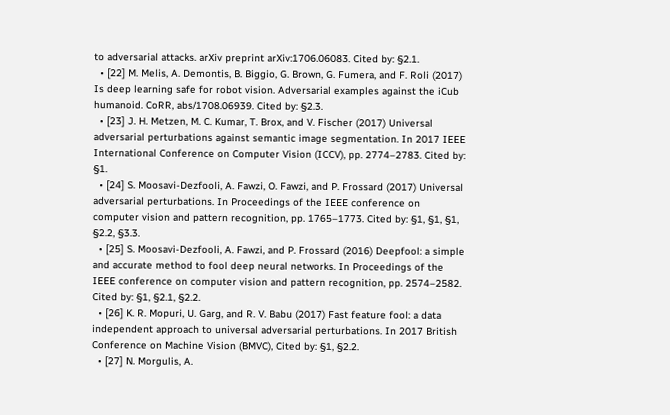to adversarial attacks. arXiv preprint arXiv:1706.06083. Cited by: §2.1.
  • [22] M. Melis, A. Demontis, B. Biggio, G. Brown, G. Fumera, and F. Roli (2017) Is deep learning safe for robot vision. Adversarial examples against the iCub humanoid. CoRR, abs/1708.06939. Cited by: §2.3.
  • [23] J. H. Metzen, M. C. Kumar, T. Brox, and V. Fischer (2017) Universal adversarial perturbations against semantic image segmentation. In 2017 IEEE International Conference on Computer Vision (ICCV), pp. 2774–2783. Cited by: §1.
  • [24] S. Moosavi-Dezfooli, A. Fawzi, O. Fawzi, and P. Frossard (2017) Universal adversarial perturbations. In Proceedings of the IEEE conference on computer vision and pattern recognition, pp. 1765–1773. Cited by: §1, §1, §1, §2.2, §3.3.
  • [25] S. Moosavi-Dezfooli, A. Fawzi, and P. Frossard (2016) Deepfool: a simple and accurate method to fool deep neural networks. In Proceedings of the IEEE conference on computer vision and pattern recognition, pp. 2574–2582. Cited by: §1, §2.1, §2.2.
  • [26] K. R. Mopuri, U. Garg, and R. V. Babu (2017) Fast feature fool: a data independent approach to universal adversarial perturbations. In 2017 British Conference on Machine Vision (BMVC), Cited by: §1, §2.2.
  • [27] N. Morgulis, A.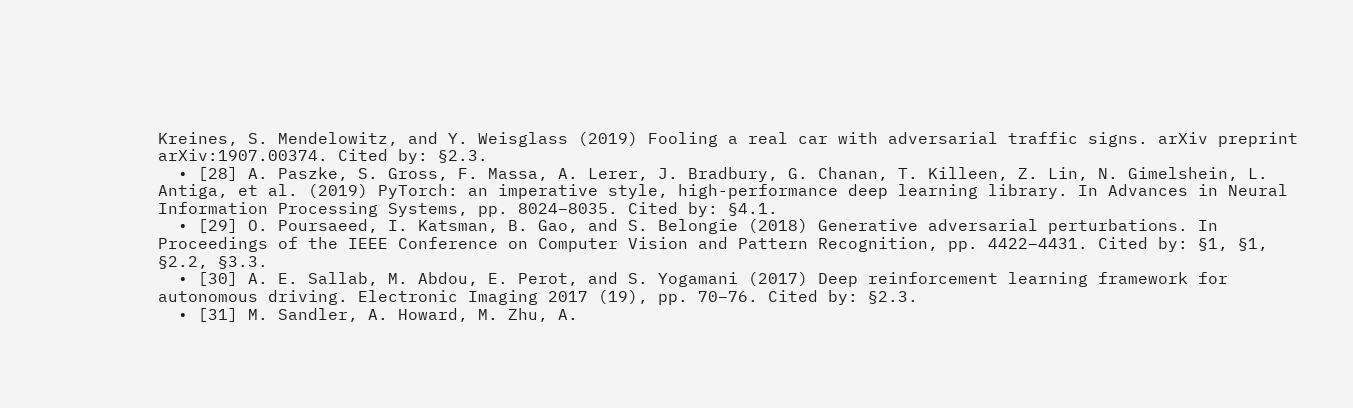Kreines, S. Mendelowitz, and Y. Weisglass (2019) Fooling a real car with adversarial traffic signs. arXiv preprint arXiv:1907.00374. Cited by: §2.3.
  • [28] A. Paszke, S. Gross, F. Massa, A. Lerer, J. Bradbury, G. Chanan, T. Killeen, Z. Lin, N. Gimelshein, L. Antiga, et al. (2019) PyTorch: an imperative style, high-performance deep learning library. In Advances in Neural Information Processing Systems, pp. 8024–8035. Cited by: §4.1.
  • [29] O. Poursaeed, I. Katsman, B. Gao, and S. Belongie (2018) Generative adversarial perturbations. In Proceedings of the IEEE Conference on Computer Vision and Pattern Recognition, pp. 4422–4431. Cited by: §1, §1, §2.2, §3.3.
  • [30] A. E. Sallab, M. Abdou, E. Perot, and S. Yogamani (2017) Deep reinforcement learning framework for autonomous driving. Electronic Imaging 2017 (19), pp. 70–76. Cited by: §2.3.
  • [31] M. Sandler, A. Howard, M. Zhu, A.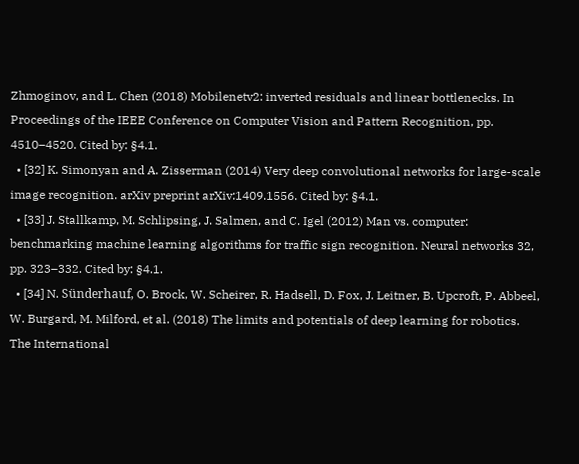Zhmoginov, and L. Chen (2018) Mobilenetv2: inverted residuals and linear bottlenecks. In Proceedings of the IEEE Conference on Computer Vision and Pattern Recognition, pp. 4510–4520. Cited by: §4.1.
  • [32] K. Simonyan and A. Zisserman (2014) Very deep convolutional networks for large-scale image recognition. arXiv preprint arXiv:1409.1556. Cited by: §4.1.
  • [33] J. Stallkamp, M. Schlipsing, J. Salmen, and C. Igel (2012) Man vs. computer: benchmarking machine learning algorithms for traffic sign recognition. Neural networks 32, pp. 323–332. Cited by: §4.1.
  • [34] N. Sünderhauf, O. Brock, W. Scheirer, R. Hadsell, D. Fox, J. Leitner, B. Upcroft, P. Abbeel, W. Burgard, M. Milford, et al. (2018) The limits and potentials of deep learning for robotics. The International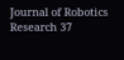Journal of Robotics Research 37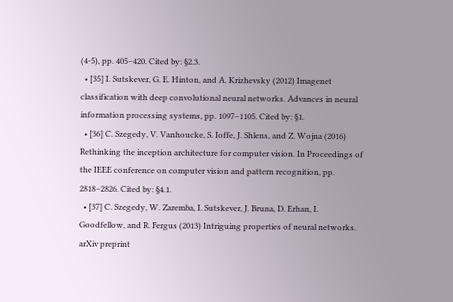(4-5), pp. 405–420. Cited by: §2.3.
  • [35] I. Sutskever, G. E. Hinton, and A. Krizhevsky (2012) Imagenet classification with deep convolutional neural networks. Advances in neural information processing systems, pp. 1097–1105. Cited by: §1.
  • [36] C. Szegedy, V. Vanhoucke, S. Ioffe, J. Shlens, and Z. Wojna (2016) Rethinking the inception architecture for computer vision. In Proceedings of the IEEE conference on computer vision and pattern recognition, pp. 2818–2826. Cited by: §4.1.
  • [37] C. Szegedy, W. Zaremba, I. Sutskever, J. Bruna, D. Erhan, I. Goodfellow, and R. Fergus (2013) Intriguing properties of neural networks. arXiv preprint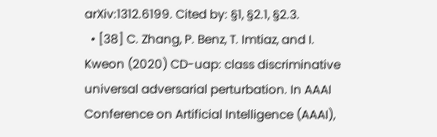arXiv:1312.6199. Cited by: §1, §2.1, §2.3.
  • [38] C. Zhang, P. Benz, T. Imtiaz, and I. Kweon (2020) CD-uap: class discriminative universal adversarial perturbation. In AAAI Conference on Artificial Intelligence (AAAI),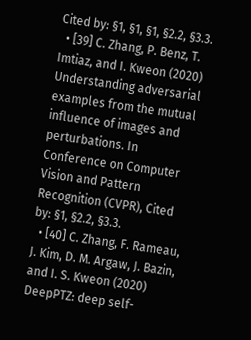Cited by: §1, §1, §1, §2.2, §3.3.
  • [39] C. Zhang, P. Benz, T. Imtiaz, and I. Kweon (2020) Understanding adversarial examples from the mutual influence of images and perturbations. In Conference on Computer Vision and Pattern Recognition (CVPR), Cited by: §1, §2.2, §3.3.
  • [40] C. Zhang, F. Rameau, J. Kim, D. M. Argaw, J. Bazin, and I. S. Kweon (2020) DeepPTZ: deep self-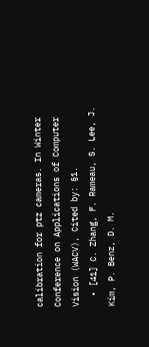calibration for ptz cameras. In Winter Conference on Applications of Computer Vision (WACV), Cited by: §1.
  • [41] C. Zhang, F. Rameau, S. Lee, J. Kim, P. Benz, D. M.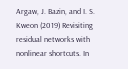Argaw, J. Bazin, and I. S. Kweon (2019) Revisiting residual networks with nonlinear shortcuts. In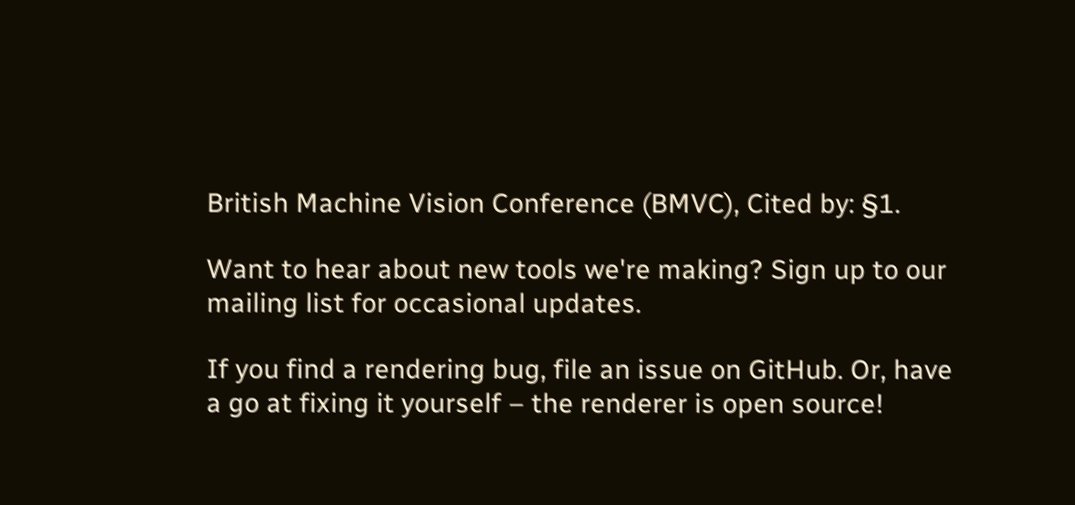British Machine Vision Conference (BMVC), Cited by: §1.

Want to hear about new tools we're making? Sign up to our mailing list for occasional updates.

If you find a rendering bug, file an issue on GitHub. Or, have a go at fixing it yourself – the renderer is open source!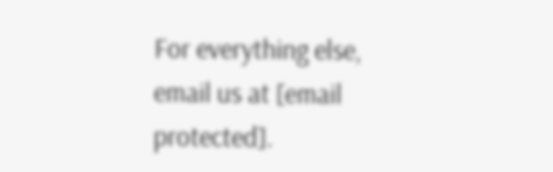For everything else, email us at [email protected].